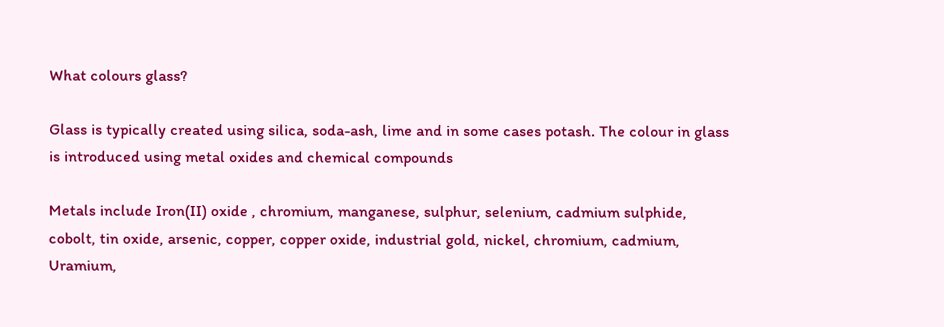What colours glass?

Glass is typically created using silica, soda-ash, lime and in some cases potash. The colour in glass is introduced using metal oxides and chemical compounds

Metals include Iron(II) oxide , chromium, manganese, sulphur, selenium, cadmium sulphide, cobolt, tin oxide, arsenic, copper, copper oxide, industrial gold, nickel, chromium, cadmium, Uramium,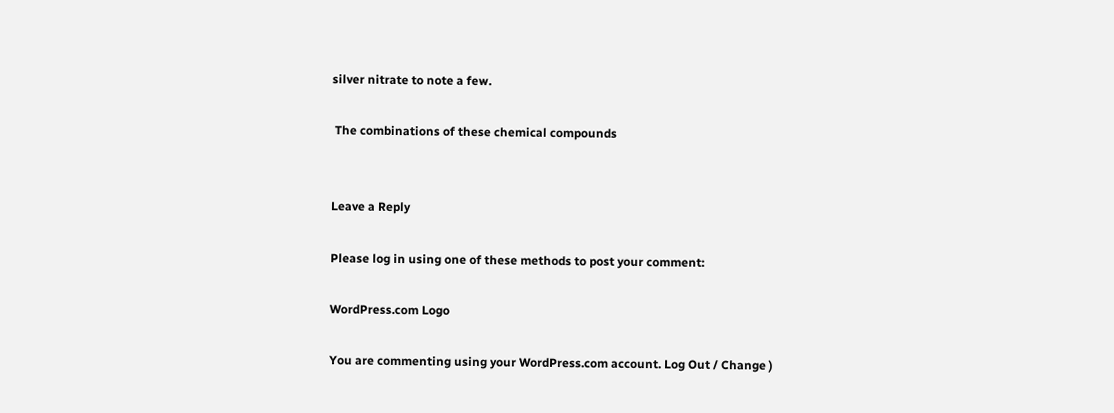silver nitrate to note a few.

 The combinations of these chemical compounds


Leave a Reply

Please log in using one of these methods to post your comment:

WordPress.com Logo

You are commenting using your WordPress.com account. Log Out / Change )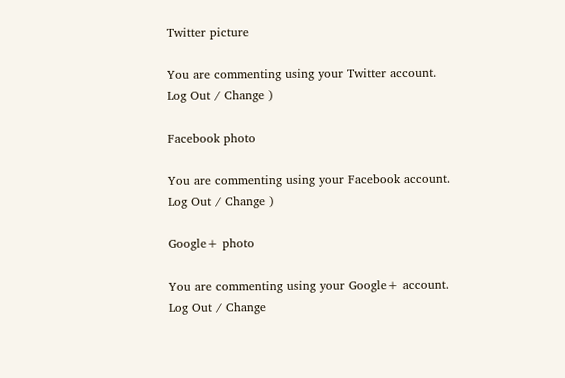Twitter picture

You are commenting using your Twitter account. Log Out / Change )

Facebook photo

You are commenting using your Facebook account. Log Out / Change )

Google+ photo

You are commenting using your Google+ account. Log Out / Change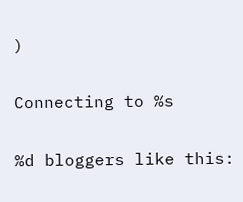)

Connecting to %s

%d bloggers like this: